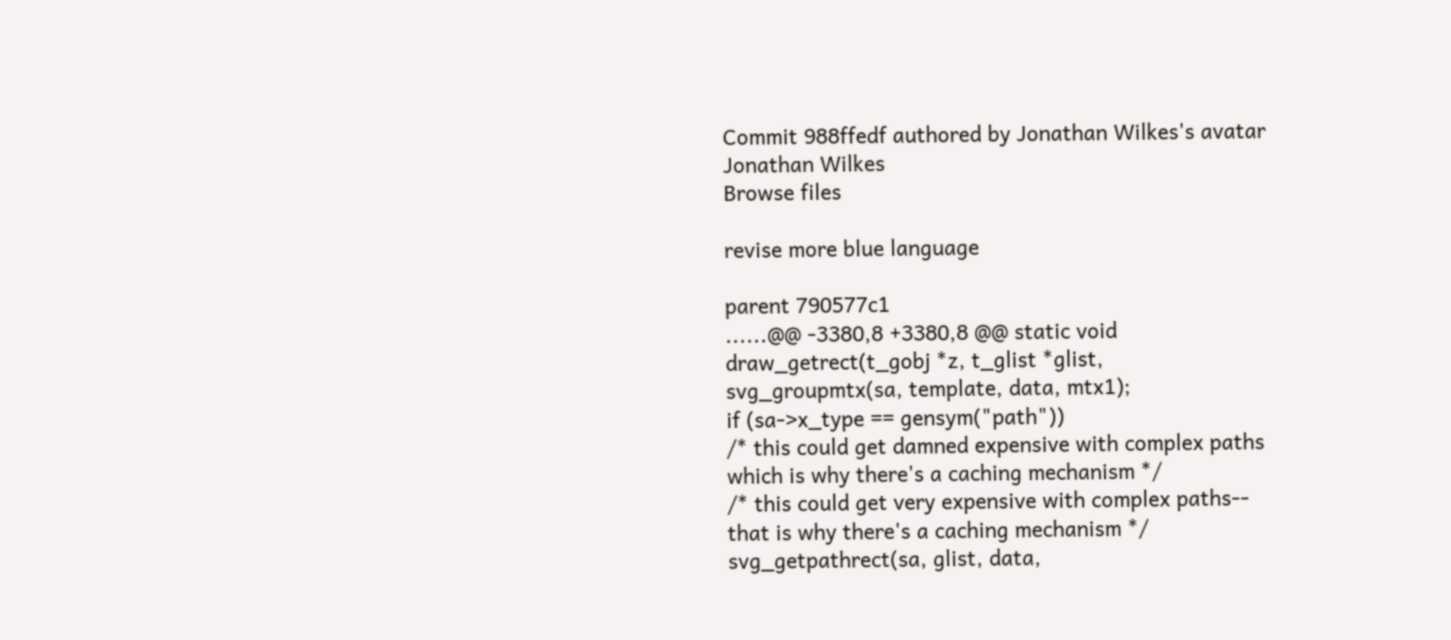Commit 988ffedf authored by Jonathan Wilkes's avatar Jonathan Wilkes
Browse files

revise more blue language

parent 790577c1
......@@ -3380,8 +3380,8 @@ static void draw_getrect(t_gobj *z, t_glist *glist,
svg_groupmtx(sa, template, data, mtx1);
if (sa->x_type == gensym("path"))
/* this could get damned expensive with complex paths
which is why there's a caching mechanism */
/* this could get very expensive with complex paths--
that is why there's a caching mechanism */
svg_getpathrect(sa, glist, data,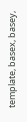template, basex, basey,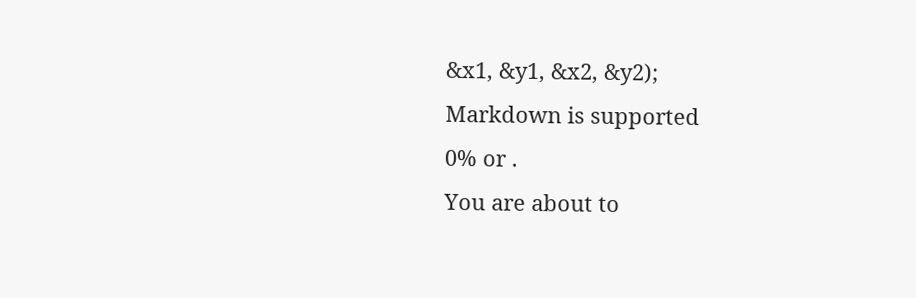&x1, &y1, &x2, &y2);
Markdown is supported
0% or .
You are about to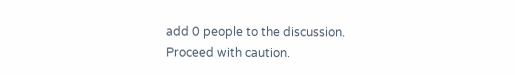add 0 people to the discussion. Proceed with caution.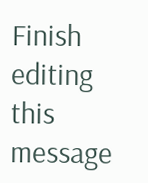Finish editing this message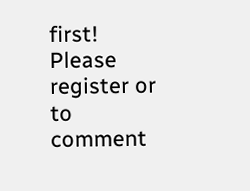first!
Please register or to comment